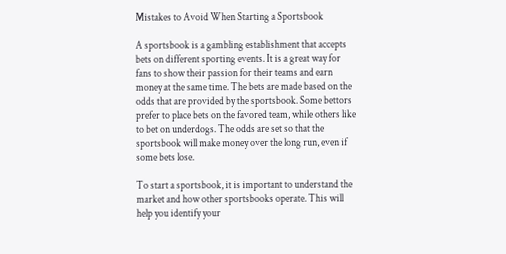Mistakes to Avoid When Starting a Sportsbook

A sportsbook is a gambling establishment that accepts bets on different sporting events. It is a great way for fans to show their passion for their teams and earn money at the same time. The bets are made based on the odds that are provided by the sportsbook. Some bettors prefer to place bets on the favored team, while others like to bet on underdogs. The odds are set so that the sportsbook will make money over the long run, even if some bets lose.

To start a sportsbook, it is important to understand the market and how other sportsbooks operate. This will help you identify your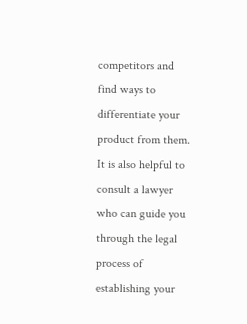competitors and find ways to differentiate your product from them. It is also helpful to consult a lawyer who can guide you through the legal process of establishing your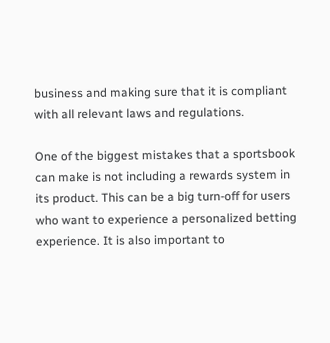business and making sure that it is compliant with all relevant laws and regulations.

One of the biggest mistakes that a sportsbook can make is not including a rewards system in its product. This can be a big turn-off for users who want to experience a personalized betting experience. It is also important to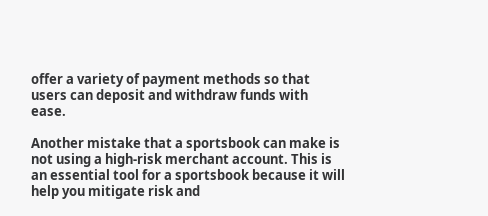offer a variety of payment methods so that users can deposit and withdraw funds with ease.

Another mistake that a sportsbook can make is not using a high-risk merchant account. This is an essential tool for a sportsbook because it will help you mitigate risk and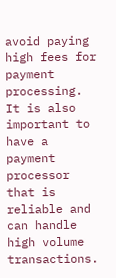avoid paying high fees for payment processing. It is also important to have a payment processor that is reliable and can handle high volume transactions.